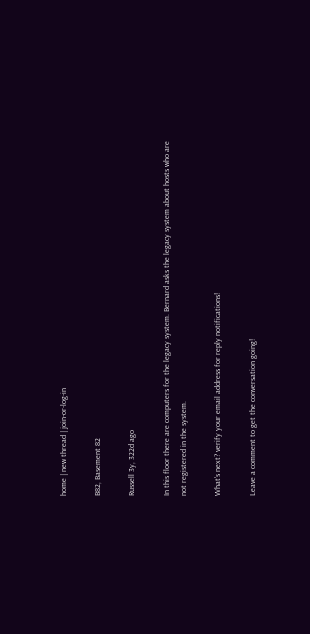home | new thread | join-or-log-in

B82, Basement 82

Russell 3y, 322d ago

In this floor there are computers for the legacy system. Bernard asks the legacy system about hosts who are not registered in the system.

What's next? verify your email address for reply notifications!

Leave a comment to get the conversation going!